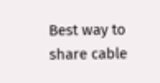Best way to share cable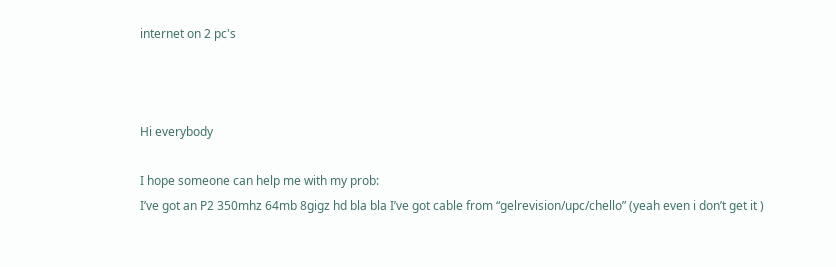internet on 2 pc's



Hi everybody

I hope someone can help me with my prob:
I’ve got an P2 350mhz 64mb 8gigz hd bla bla I’ve got cable from “gelrevision/upc/chello” (yeah even i don’t get it )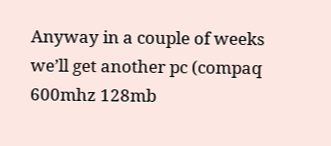Anyway in a couple of weeks we’ll get another pc (compaq 600mhz 128mb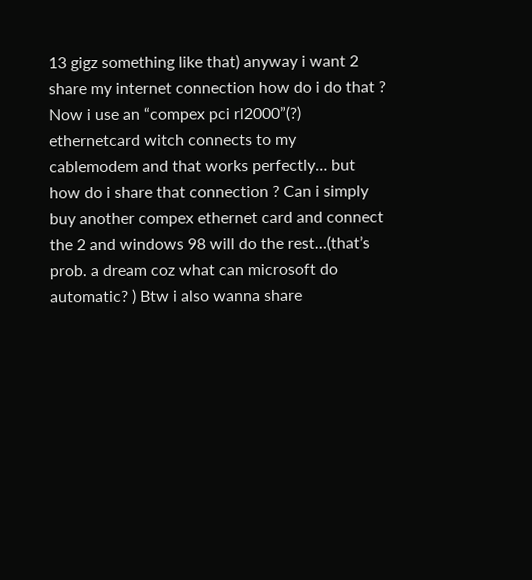13 gigz something like that) anyway i want 2 share my internet connection how do i do that ?
Now i use an “compex pci rl2000”(?) ethernetcard witch connects to my cablemodem and that works perfectly… but how do i share that connection ? Can i simply buy another compex ethernet card and connect the 2 and windows 98 will do the rest…(that’s prob. a dream coz what can microsoft do automatic? ) Btw i also wanna share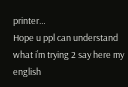printer…
Hope u ppl can understand what i’m trying 2 say here my english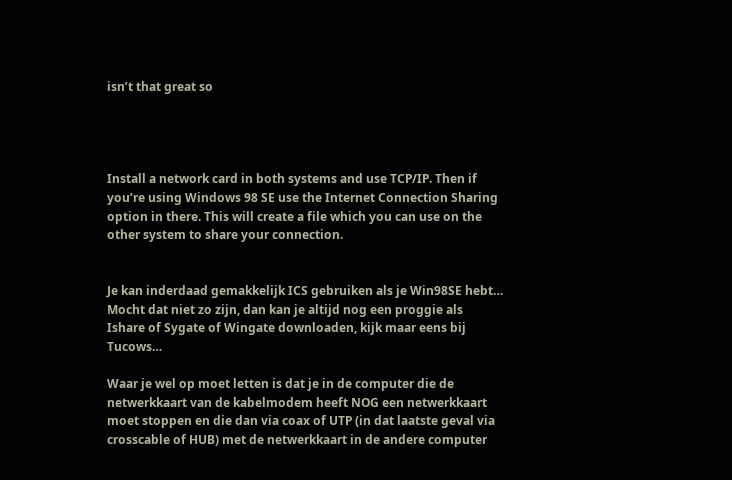isn’t that great so




Install a network card in both systems and use TCP/IP. Then if you’re using Windows 98 SE use the Internet Connection Sharing option in there. This will create a file which you can use on the other system to share your connection.


Je kan inderdaad gemakkelijk ICS gebruiken als je Win98SE hebt… Mocht dat niet zo zijn, dan kan je altijd nog een proggie als Ishare of Sygate of Wingate downloaden, kijk maar eens bij Tucows…

Waar je wel op moet letten is dat je in de computer die de netwerkkaart van de kabelmodem heeft NOG een netwerkkaart moet stoppen en die dan via coax of UTP (in dat laatste geval via crosscable of HUB) met de netwerkkaart in de andere computer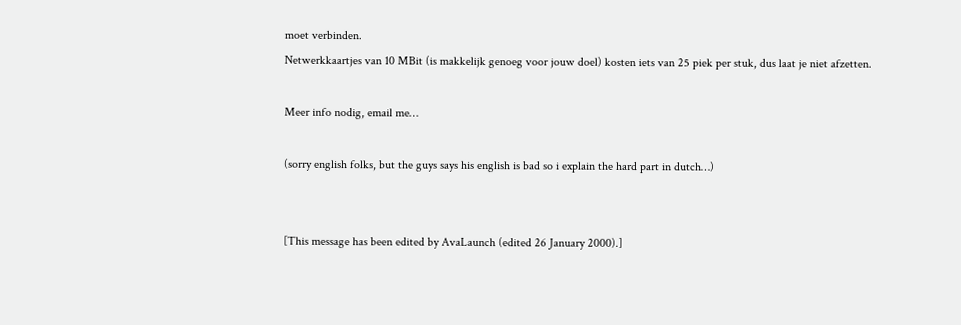moet verbinden.
Netwerkkaartjes van 10 MBit (is makkelijk genoeg voor jouw doel) kosten iets van 25 piek per stuk, dus laat je niet afzetten.

Meer info nodig, email me…

(sorry english folks, but the guys says his english is bad so i explain the hard part in dutch…)


[This message has been edited by AvaLaunch (edited 26 January 2000).]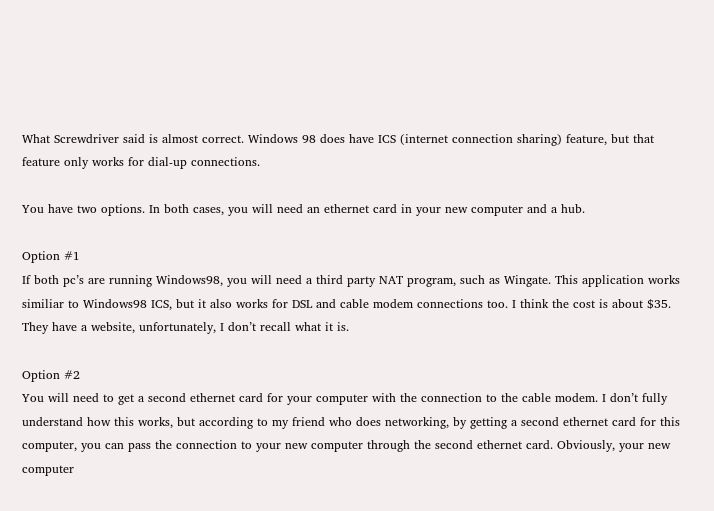What Screwdriver said is almost correct. Windows 98 does have ICS (internet connection sharing) feature, but that feature only works for dial-up connections.

You have two options. In both cases, you will need an ethernet card in your new computer and a hub.

Option #1
If both pc’s are running Windows98, you will need a third party NAT program, such as Wingate. This application works similiar to Windows98 ICS, but it also works for DSL and cable modem connections too. I think the cost is about $35. They have a website, unfortunately, I don’t recall what it is.

Option #2
You will need to get a second ethernet card for your computer with the connection to the cable modem. I don’t fully understand how this works, but according to my friend who does networking, by getting a second ethernet card for this computer, you can pass the connection to your new computer through the second ethernet card. Obviously, your new computer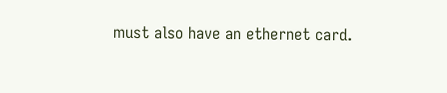must also have an ethernet card.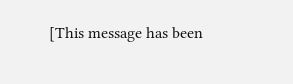[This message has been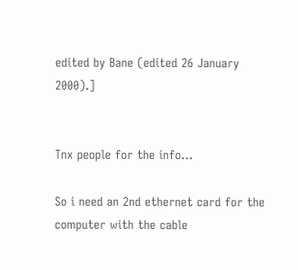edited by Bane (edited 26 January 2000).]


Tnx people for the info…

So i need an 2nd ethernet card for the computer with the cable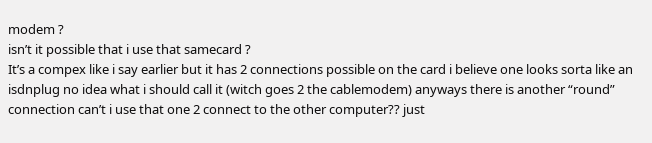modem ?
isn’t it possible that i use that samecard ?
It’s a compex like i say earlier but it has 2 connections possible on the card i believe one looks sorta like an isdnplug no idea what i should call it (witch goes 2 the cablemodem) anyways there is another “round” connection can’t i use that one 2 connect to the other computer?? just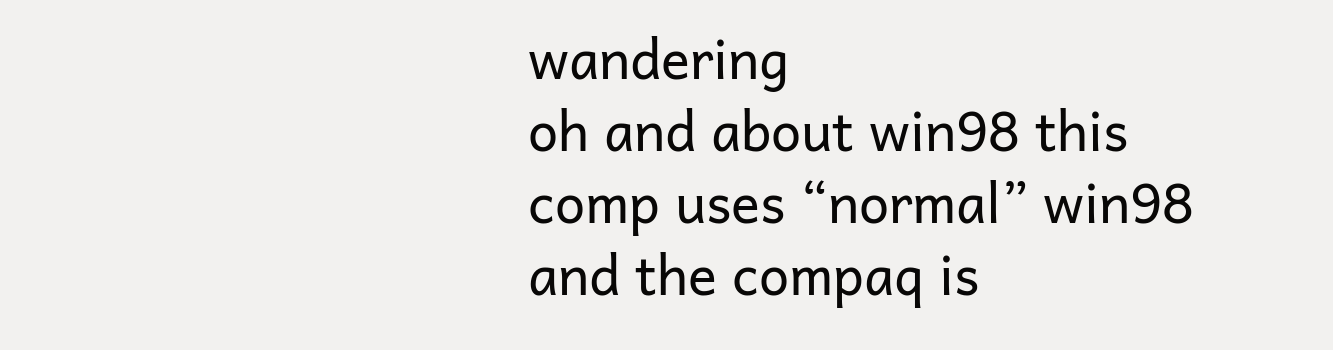wandering
oh and about win98 this comp uses “normal” win98 and the compaq is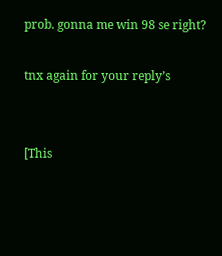prob. gonna me win 98 se right?

tnx again for your reply’s


[This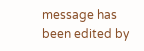message has been edited by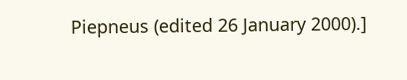Piepneus (edited 26 January 2000).]